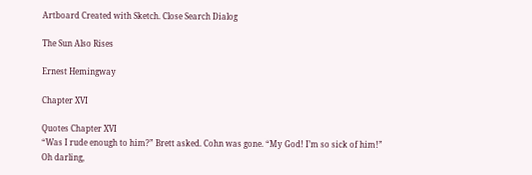Artboard Created with Sketch. Close Search Dialog

The Sun Also Rises

Ernest Hemingway

Chapter XVI

Quotes Chapter XVI
“Was I rude enough to him?” Brett asked. Cohn was gone. “My God! I’m so sick of him!”
Oh darling,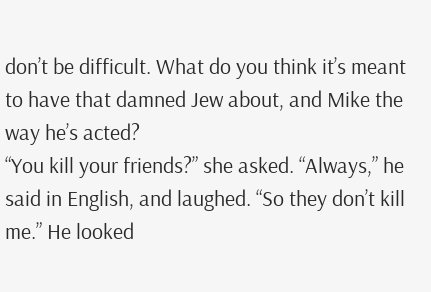don’t be difficult. What do you think it’s meant to have that damned Jew about, and Mike the way he’s acted?
“You kill your friends?” she asked. “Always,” he said in English, and laughed. “So they don’t kill me.” He looked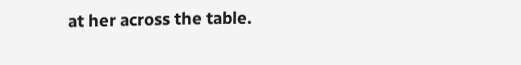at her across the table.